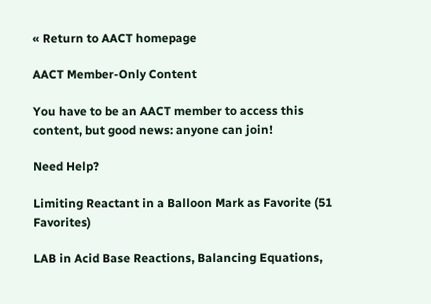« Return to AACT homepage

AACT Member-Only Content

You have to be an AACT member to access this content, but good news: anyone can join!

Need Help?

Limiting Reactant in a Balloon Mark as Favorite (51 Favorites)

LAB in Acid Base Reactions, Balancing Equations,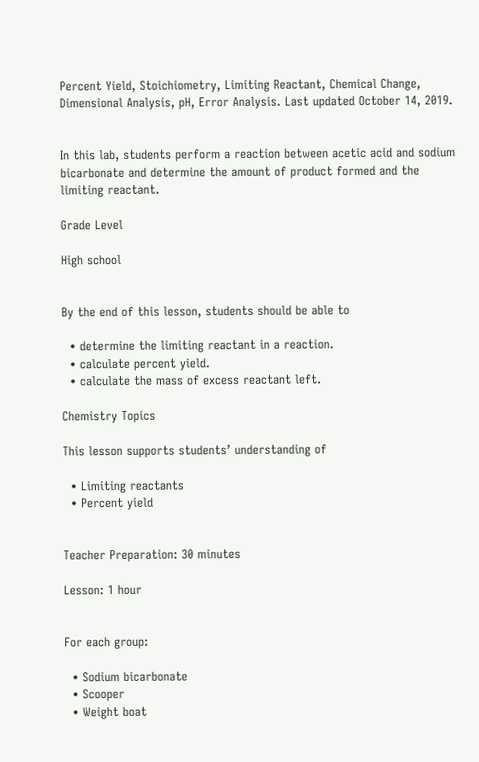Percent Yield, Stoichiometry, Limiting Reactant, Chemical Change, Dimensional Analysis, pH, Error Analysis. Last updated October 14, 2019.


In this lab, students perform a reaction between acetic acid and sodium bicarbonate and determine the amount of product formed and the limiting reactant.

Grade Level

High school


By the end of this lesson, students should be able to

  • determine the limiting reactant in a reaction.
  • calculate percent yield.
  • calculate the mass of excess reactant left.

Chemistry Topics

This lesson supports students’ understanding of

  • Limiting reactants
  • Percent yield


Teacher Preparation: 30 minutes

Lesson: 1 hour


For each group:

  • Sodium bicarbonate
  • Scooper
  • Weight boat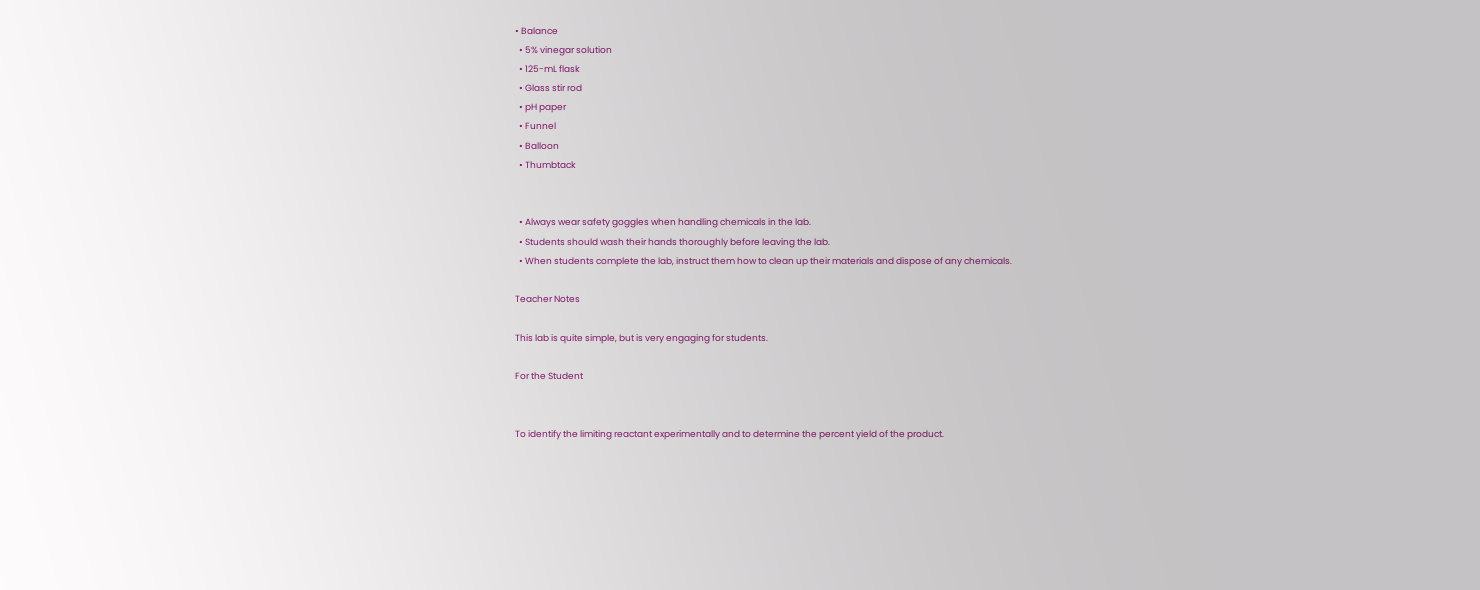• Balance
  • 5% vinegar solution
  • 125-mL flask
  • Glass stir rod
  • pH paper
  • Funnel
  • Balloon
  • Thumbtack


  • Always wear safety goggles when handling chemicals in the lab.
  • Students should wash their hands thoroughly before leaving the lab.
  • When students complete the lab, instruct them how to clean up their materials and dispose of any chemicals.

Teacher Notes

This lab is quite simple, but is very engaging for students.

For the Student


To identify the limiting reactant experimentally and to determine the percent yield of the product.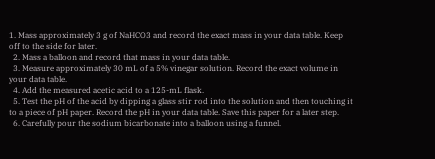1. Mass approximately 3 g of NaHCO3 and record the exact mass in your data table. Keep off to the side for later.
  2. Mass a balloon and record that mass in your data table.
  3. Measure approximately 30 mL of a 5% vinegar solution. Record the exact volume in your data table.
  4. Add the measured acetic acid to a 125-mL flask.
  5. Test the pH of the acid by dipping a glass stir rod into the solution and then touching it to a piece of pH paper. Record the pH in your data table. Save this paper for a later step.
  6. Carefully pour the sodium bicarbonate into a balloon using a funnel.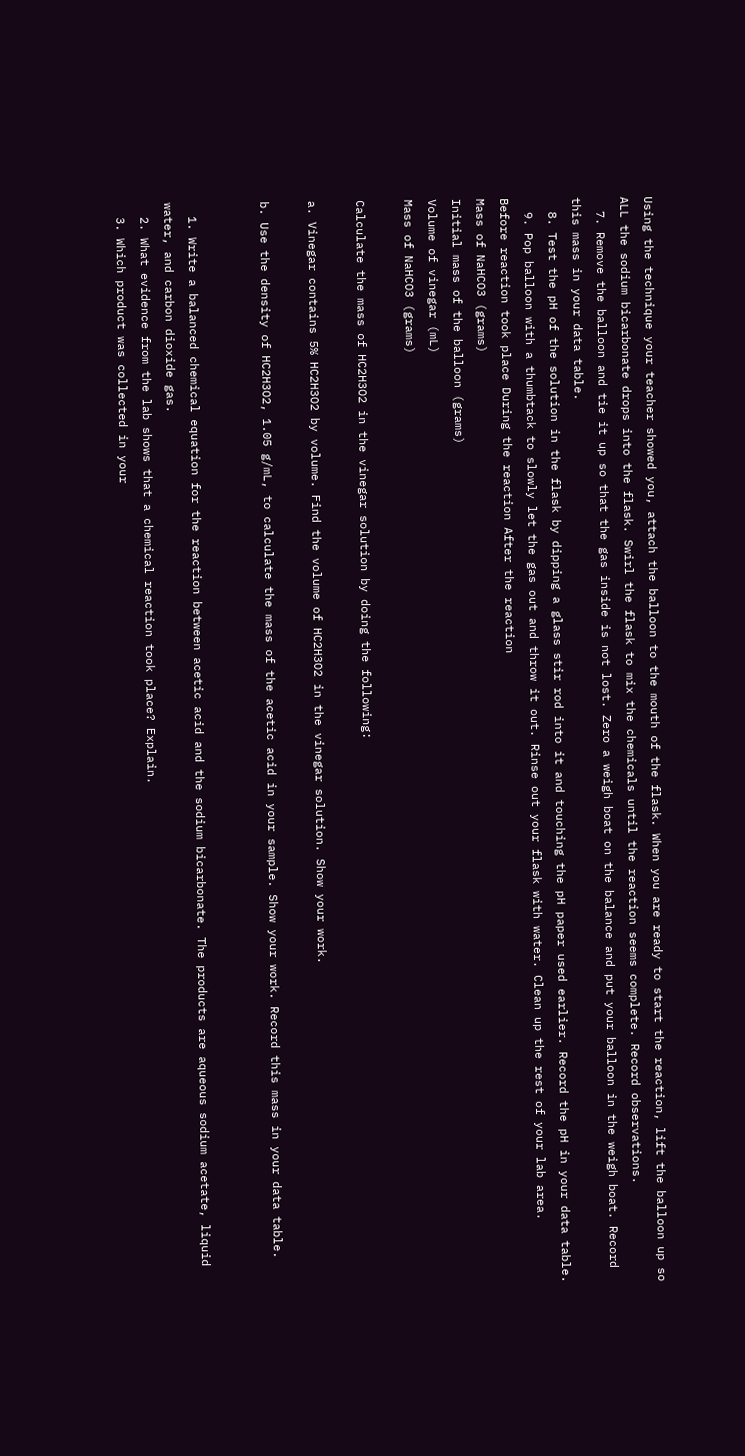Using the technique your teacher showed you, attach the balloon to the mouth of the flask. When you are ready to start the reaction, lift the balloon up so ALL the sodium bicarbonate drops into the flask. Swirl the flask to mix the chemicals until the reaction seems complete. Record observations.
  7. Remove the balloon and tie it up so that the gas inside is not lost. Zero a weigh boat on the balance and put your balloon in the weigh boat. Record this mass in your data table.
  8. Test the pH of the solution in the flask by dipping a glass stir rod into it and touching the pH paper used earlier. Record the pH in your data table.
  9. Pop balloon with a thumbtack to slowly let the gas out and throw it out. Rinse out your flask with water. Clean up the rest of your lab area.
Before reaction took place During the reaction After the reaction
Mass of NaHCO3 (grams)
Initial mass of the balloon (grams)
Volume of vinegar (mL)
Mass of NaHCO3 (grams)

Calculate the mass of HC2H3O2 in the vinegar solution by doing the following:

a. Vinegar contains 5% HC2H3O2 by volume. Find the volume of HC2H3O2 in the vinegar solution. Show your work.

b. Use the density of HC2H3O2, 1.05 g/mL, to calculate the mass of the acetic acid in your sample. Show your work. Record this mass in your data table.


  1. Write a balanced chemical equation for the reaction between acetic acid and the sodium bicarbonate. The products are aqueous sodium acetate, liquid water, and carbon dioxide gas.
  2. What evidence from the lab shows that a chemical reaction took place? Explain.
  3. Which product was collected in your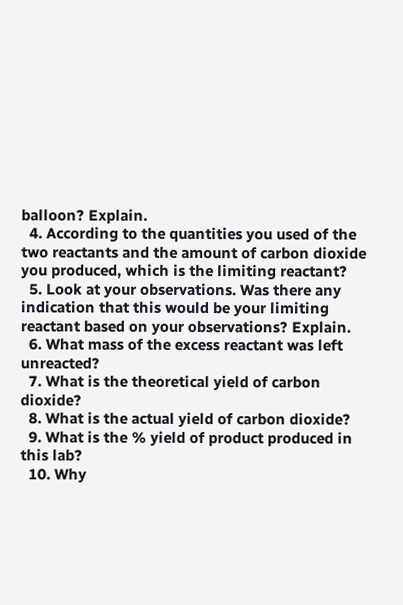balloon? Explain.
  4. According to the quantities you used of the two reactants and the amount of carbon dioxide you produced, which is the limiting reactant?
  5. Look at your observations. Was there any indication that this would be your limiting reactant based on your observations? Explain.
  6. What mass of the excess reactant was left unreacted?
  7. What is the theoretical yield of carbon dioxide?
  8. What is the actual yield of carbon dioxide?
  9. What is the % yield of product produced in this lab?
  10. Why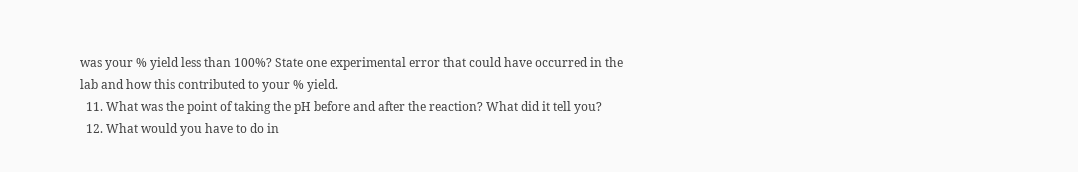was your % yield less than 100%? State one experimental error that could have occurred in the lab and how this contributed to your % yield.
  11. What was the point of taking the pH before and after the reaction? What did it tell you?
  12. What would you have to do in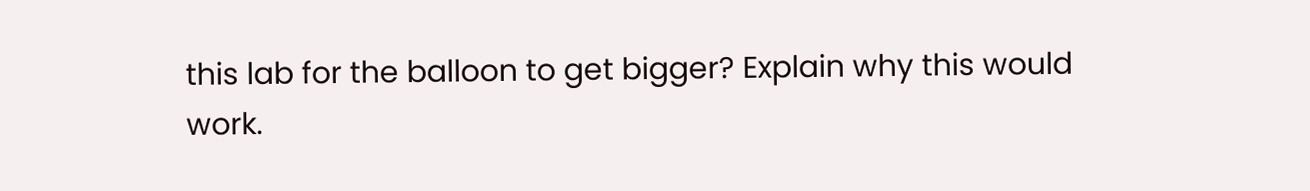this lab for the balloon to get bigger? Explain why this would work.